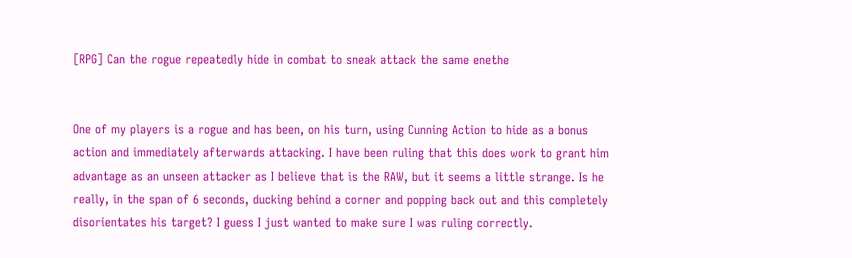[RPG] Can the rogue repeatedly hide in combat to sneak attack the same enethe


One of my players is a rogue and has been, on his turn, using Cunning Action to hide as a bonus action and immediately afterwards attacking. I have been ruling that this does work to grant him advantage as an unseen attacker as I believe that is the RAW, but it seems a little strange. Is he really, in the span of 6 seconds, ducking behind a corner and popping back out and this completely disorientates his target? I guess I just wanted to make sure I was ruling correctly.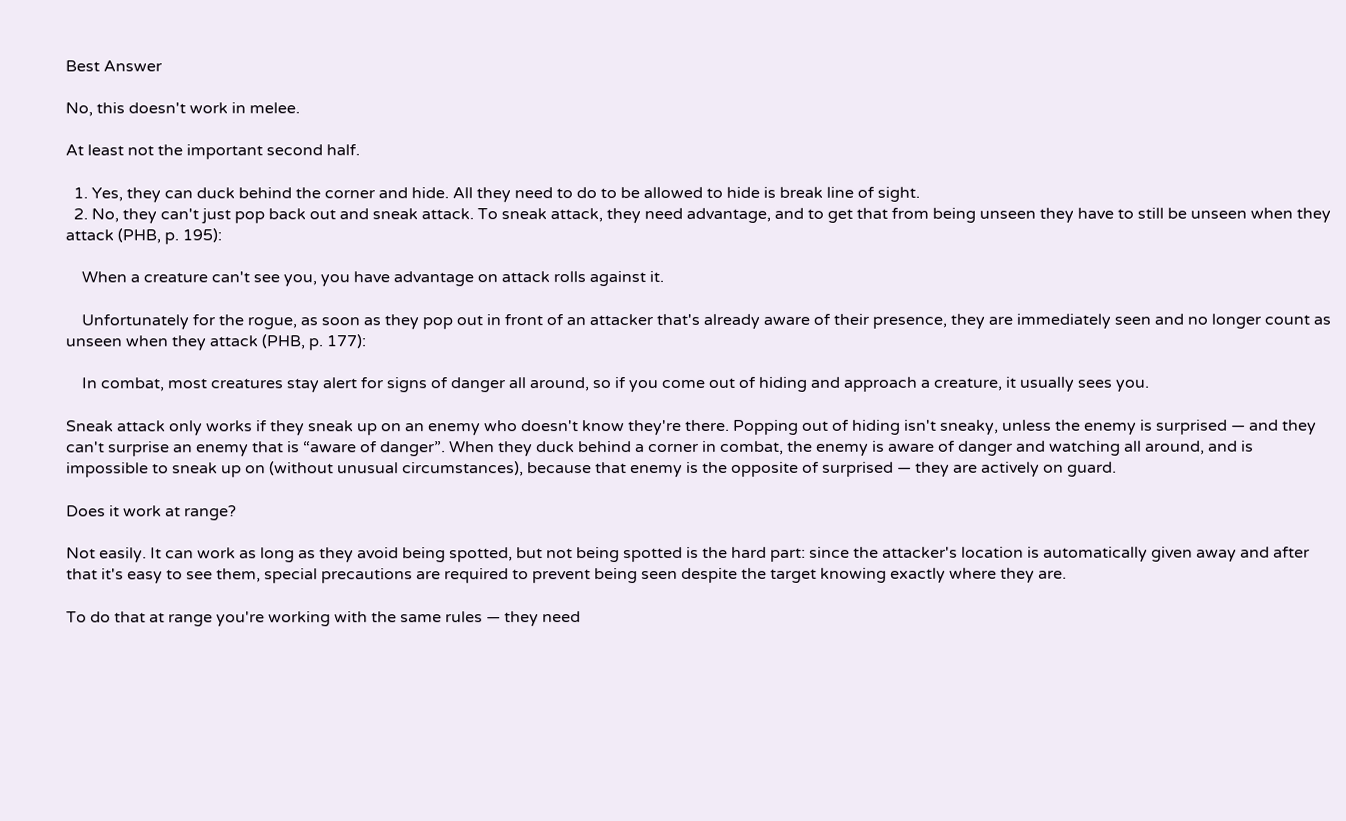Best Answer

No, this doesn't work in melee.

At least not the important second half.

  1. Yes, they can duck behind the corner and hide. All they need to do to be allowed to hide is break line of sight.
  2. No, they can't just pop back out and sneak attack. To sneak attack, they need advantage, and to get that from being unseen they have to still be unseen when they attack (PHB, p. 195):

    When a creature can't see you, you have advantage on attack rolls against it.

    Unfortunately for the rogue, as soon as they pop out in front of an attacker that's already aware of their presence, they are immediately seen and no longer count as unseen when they attack (PHB, p. 177):

    In combat, most creatures stay alert for signs of danger all around, so if you come out of hiding and approach a creature, it usually sees you.

Sneak attack only works if they sneak up on an enemy who doesn't know they're there. Popping out of hiding isn't sneaky, unless the enemy is surprised — and they can't surprise an enemy that is “aware of danger”. When they duck behind a corner in combat, the enemy is aware of danger and watching all around, and is impossible to sneak up on (without unusual circumstances), because that enemy is the opposite of surprised — they are actively on guard.

Does it work at range?

Not easily. It can work as long as they avoid being spotted, but not being spotted is the hard part: since the attacker's location is automatically given away and after that it's easy to see them, special precautions are required to prevent being seen despite the target knowing exactly where they are.

To do that at range you're working with the same rules — they need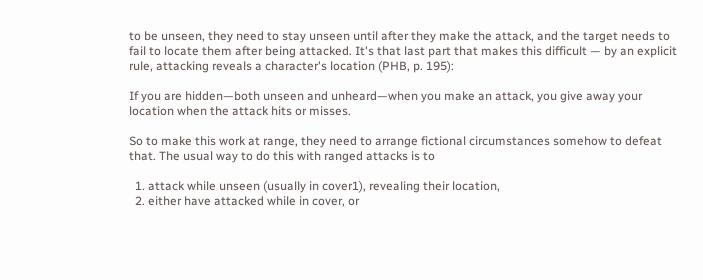to be unseen, they need to stay unseen until after they make the attack, and the target needs to fail to locate them after being attacked. It's that last part that makes this difficult — by an explicit rule, attacking reveals a character's location (PHB, p. 195):

If you are hidden—both unseen and unheard—when you make an attack, you give away your location when the attack hits or misses.

So to make this work at range, they need to arrange fictional circumstances somehow to defeat that. The usual way to do this with ranged attacks is to

  1. attack while unseen (usually in cover1), revealing their location,
  2. either have attacked while in cover, or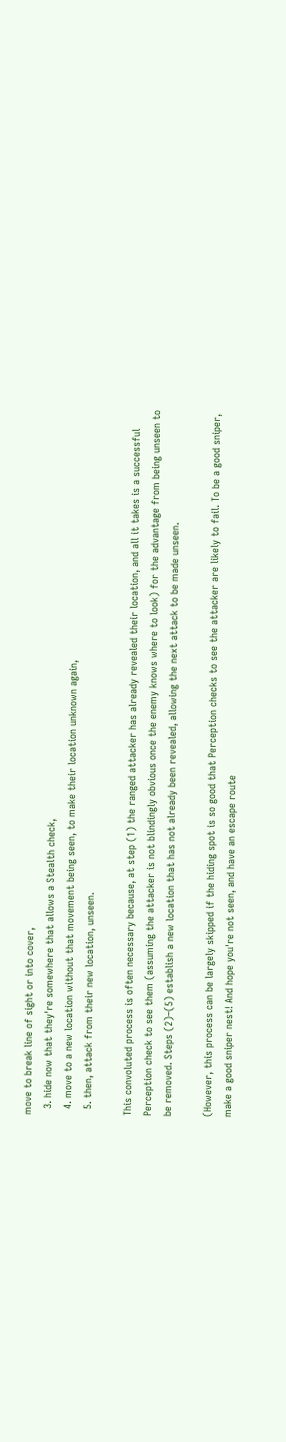move to break line of sight or into cover,
  3. hide now that they're somewhere that allows a Stealth check,
  4. move to a new location without that movement being seen, to make their location unknown again,
  5. then, attack from their new location, unseen.

This convoluted process is often necessary because, at step (1) the ranged attacker has already revealed their location, and all it takes is a successful Perception check to see them (assuming the attacker is not blindingly obvious once the enemy knows where to look) for the advantage from being unseen to be removed. Steps (2)–(5) establish a new location that has not already been revealed, allowing the next attack to be made unseen.

(However, this process can be largely skipped if the hiding spot is so good that Perception checks to see the attacker are likely to fail. To be a good sniper, make a good sniper nest! And hope you're not seen, and have an escape route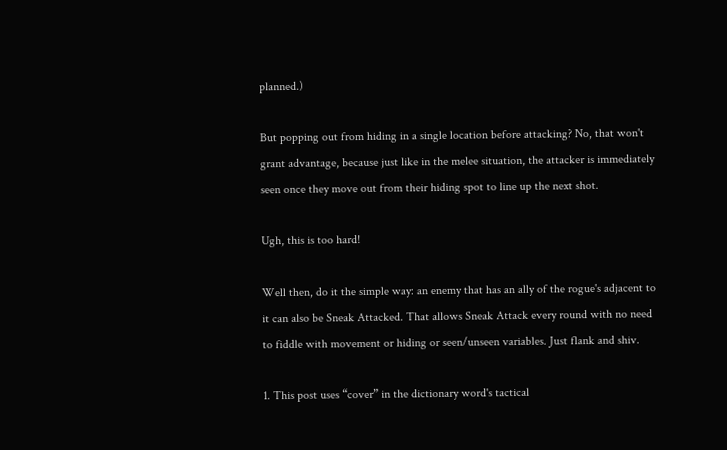planned.)

But popping out from hiding in a single location before attacking? No, that won't grant advantage, because just like in the melee situation, the attacker is immediately seen once they move out from their hiding spot to line up the next shot.

Ugh, this is too hard!

Well then, do it the simple way: an enemy that has an ally of the rogue's adjacent to it can also be Sneak Attacked. That allows Sneak Attack every round with no need to fiddle with movement or hiding or seen/unseen variables. Just flank and shiv.

1. This post uses “cover” in the dictionary word's tactical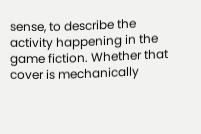sense, to describe the activity happening in the game fiction. Whether that cover is mechanically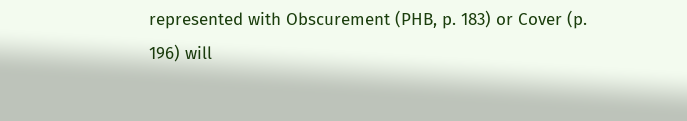represented with Obscurement (PHB, p. 183) or Cover (p. 196) will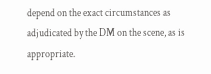depend on the exact circumstances as adjudicated by the DM on the scene, as is appropriate.